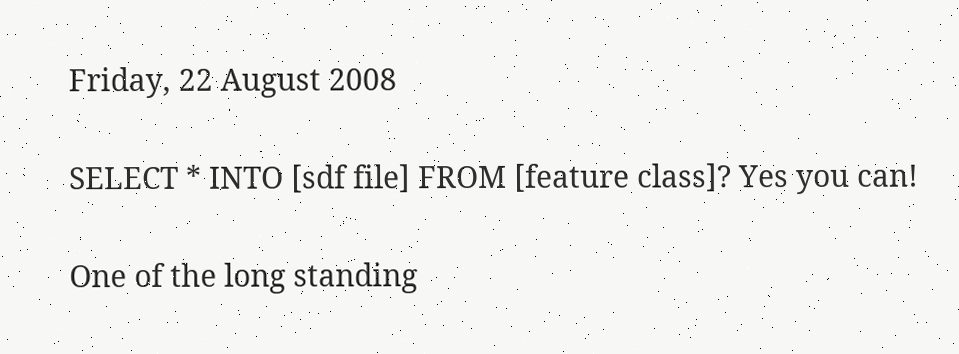Friday, 22 August 2008

SELECT * INTO [sdf file] FROM [feature class]? Yes you can!

One of the long standing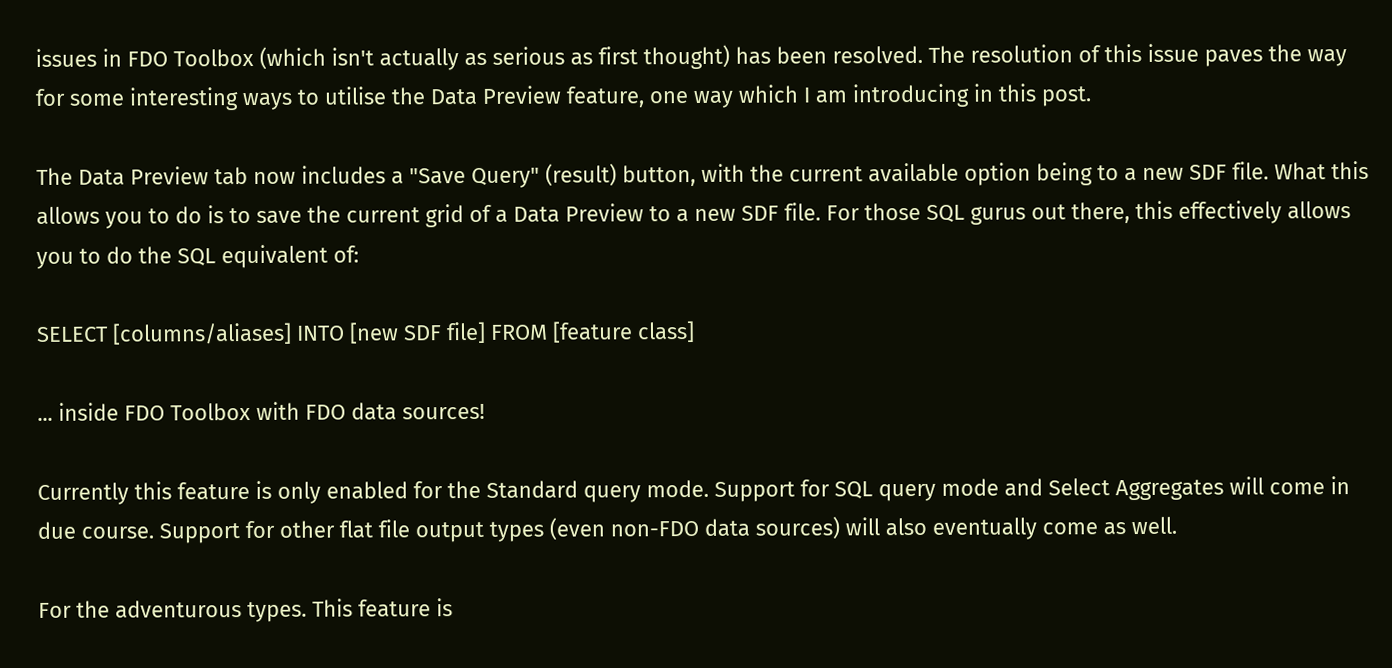issues in FDO Toolbox (which isn't actually as serious as first thought) has been resolved. The resolution of this issue paves the way for some interesting ways to utilise the Data Preview feature, one way which I am introducing in this post.

The Data Preview tab now includes a "Save Query" (result) button, with the current available option being to a new SDF file. What this allows you to do is to save the current grid of a Data Preview to a new SDF file. For those SQL gurus out there, this effectively allows you to do the SQL equivalent of:

SELECT [columns/aliases] INTO [new SDF file] FROM [feature class]

... inside FDO Toolbox with FDO data sources!

Currently this feature is only enabled for the Standard query mode. Support for SQL query mode and Select Aggregates will come in due course. Support for other flat file output types (even non-FDO data sources) will also eventually come as well.

For the adventurous types. This feature is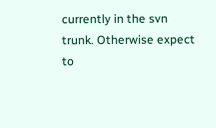currently in the svn trunk. Otherwise expect to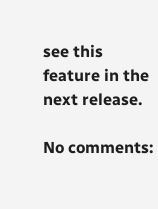see this feature in the next release.

No comments: